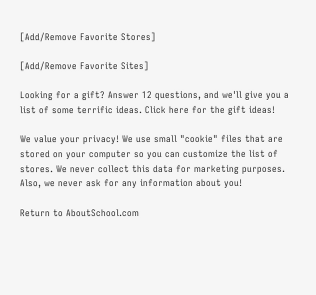[Add/Remove Favorite Stores]

[Add/Remove Favorite Sites]

Looking for a gift? Answer 12 questions, and we'll give you a list of some terrific ideas. Click here for the gift ideas!

We value your privacy! We use small "cookie" files that are stored on your computer so you can customize the list of stores. We never collect this data for marketing purposes. Also, we never ask for any information about you!

Return to AboutSchool.com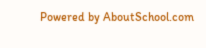Powered by AboutSchool.com